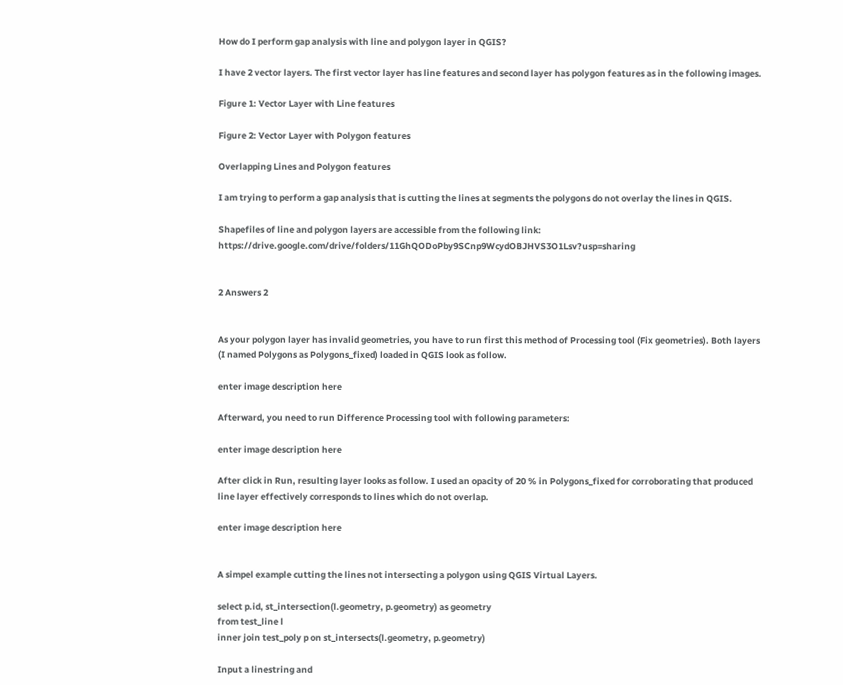How do I perform gap analysis with line and polygon layer in QGIS?

I have 2 vector layers. The first vector layer has line features and second layer has polygon features as in the following images.

Figure 1: Vector Layer with Line features

Figure 2: Vector Layer with Polygon features

Overlapping Lines and Polygon features

I am trying to perform a gap analysis that is cutting the lines at segments the polygons do not overlay the lines in QGIS.

Shapefiles of line and polygon layers are accessible from the following link: https://drive.google.com/drive/folders/11GhQODoPby9SCnp9WcydOBJHVS3O1Lsv?usp=sharing


2 Answers 2


As your polygon layer has invalid geometries, you have to run first this method of Processing tool (Fix geometries). Both layers (I named Polygons as Polygons_fixed) loaded in QGIS look as follow.

enter image description here

Afterward, you need to run Difference Processing tool with following parameters:

enter image description here

After click in Run, resulting layer looks as follow. I used an opacity of 20 % in Polygons_fixed for corroborating that produced line layer effectively corresponds to lines which do not overlap.

enter image description here


A simpel example cutting the lines not intersecting a polygon using QGIS Virtual Layers.

select p.id, st_intersection(l.geometry, p.geometry) as geometry
from test_line l
inner join test_poly p on st_intersects(l.geometry, p.geometry)

Input a linestring and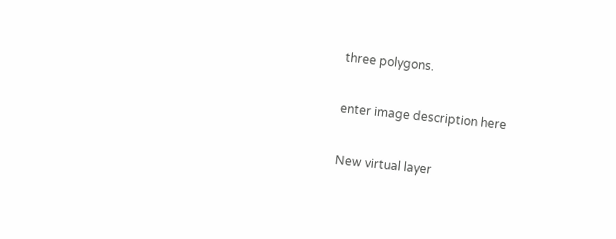three polygons.

enter image description here

New virtual layer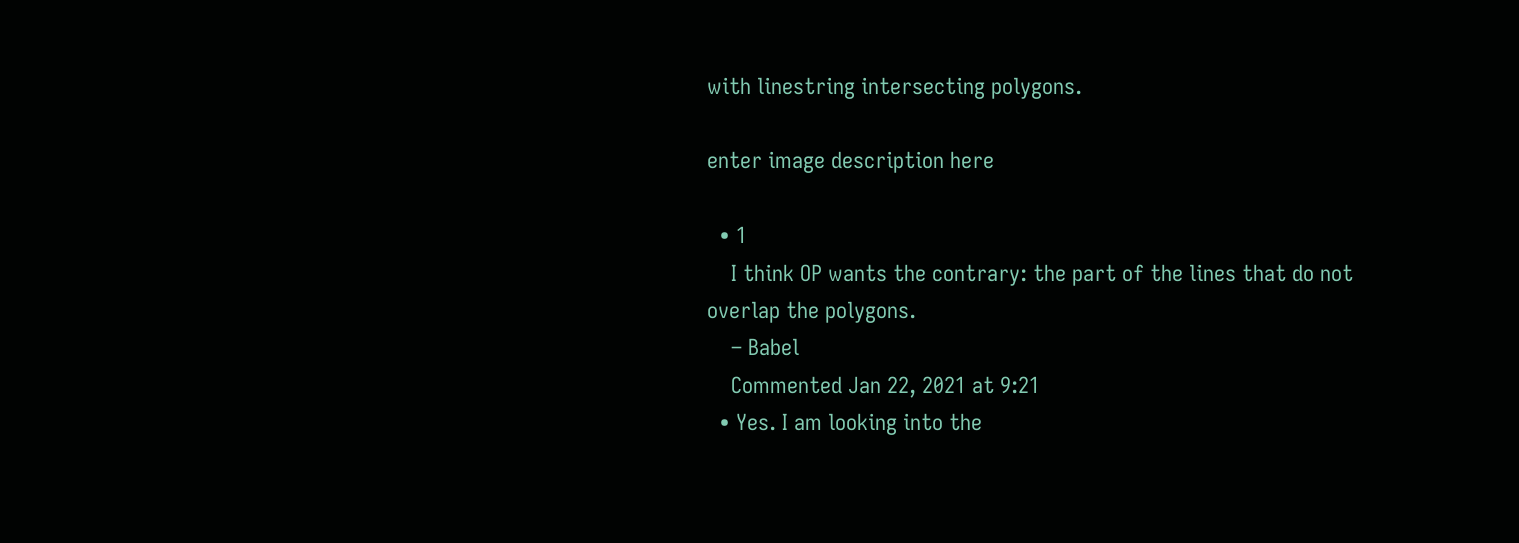with linestring intersecting polygons.

enter image description here

  • 1
    I think OP wants the contrary: the part of the lines that do not overlap the polygons.
    – Babel
    Commented Jan 22, 2021 at 9:21
  • Yes. I am looking into the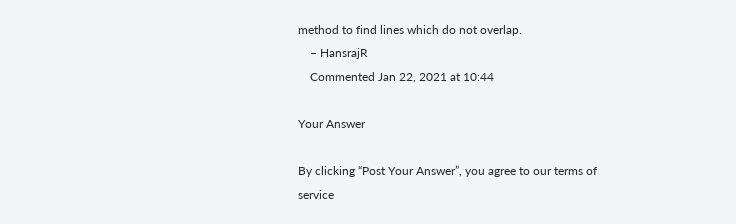method to find lines which do not overlap.
    – HansrajR
    Commented Jan 22, 2021 at 10:44

Your Answer

By clicking “Post Your Answer”, you agree to our terms of service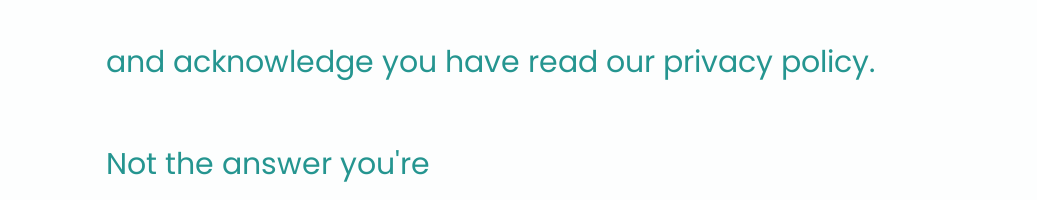and acknowledge you have read our privacy policy.

Not the answer you're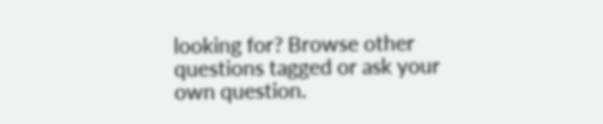looking for? Browse other questions tagged or ask your own question.